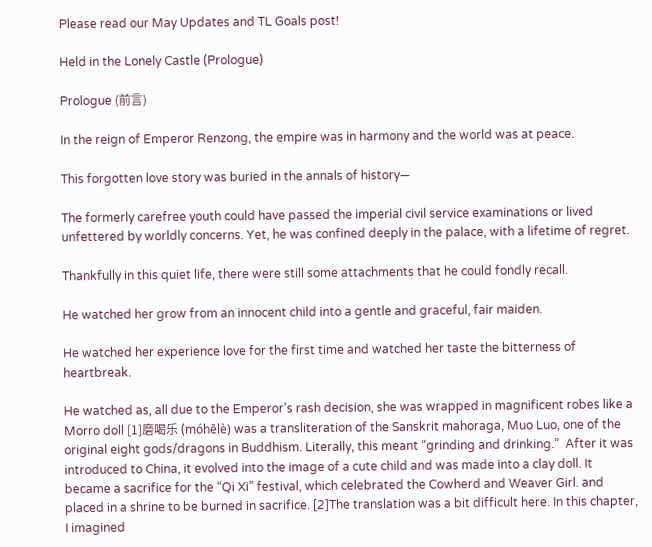Please read our May Updates and TL Goals post!

Held in the Lonely Castle (Prologue)

Prologue (前言)

In the reign of Emperor Renzong, the empire was in harmony and the world was at peace.

This forgotten love story was buried in the annals of history—

The formerly carefree youth could have passed the imperial civil service examinations or lived unfettered by worldly concerns. Yet, he was confined deeply in the palace, with a lifetime of regret.

Thankfully in this quiet life, there were still some attachments that he could fondly recall.

He watched her grow from an innocent child into a gentle and graceful, fair maiden.

He watched her experience love for the first time and watched her taste the bitterness of heartbreak.

He watched as, all due to the Emperor’s rash decision, she was wrapped in magnificent robes like a Morro doll [1]磨喝乐 (móhēlè) was a transliteration of the Sanskrit mahoraga, Muo Luo, one of the original eight gods/dragons in Buddhism. Literally, this meant “grinding and drinking.”  After it was introduced to China, it evolved into the image of a cute child and was made into a clay doll. It became a sacrifice for the “Qi Xi” festival, which celebrated the Cowherd and Weaver Girl. and placed in a shrine to be burned in sacrifice. [2]The translation was a bit difficult here. In this chapter, I imagined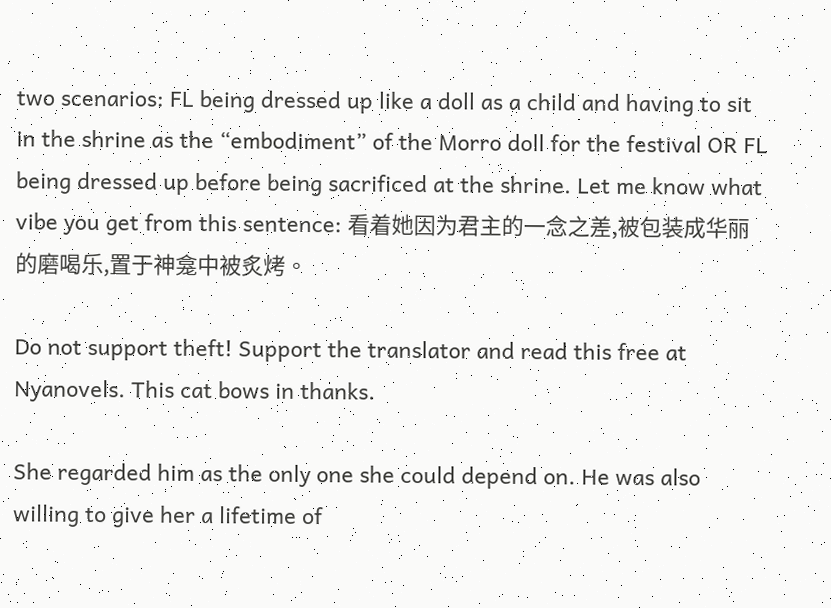two scenarios: FL being dressed up like a doll as a child and having to sit in the shrine as the “embodiment” of the Morro doll for the festival OR FL being dressed up before being sacrificed at the shrine. Let me know what vibe you get from this sentence: 看着她因为君主的一念之差,被包装成华丽的磨喝乐,置于神龛中被炙烤。

Do not support theft! Support the translator and read this free at Nyanovels. This cat bows in thanks.

She regarded him as the only one she could depend on. He was also willing to give her a lifetime of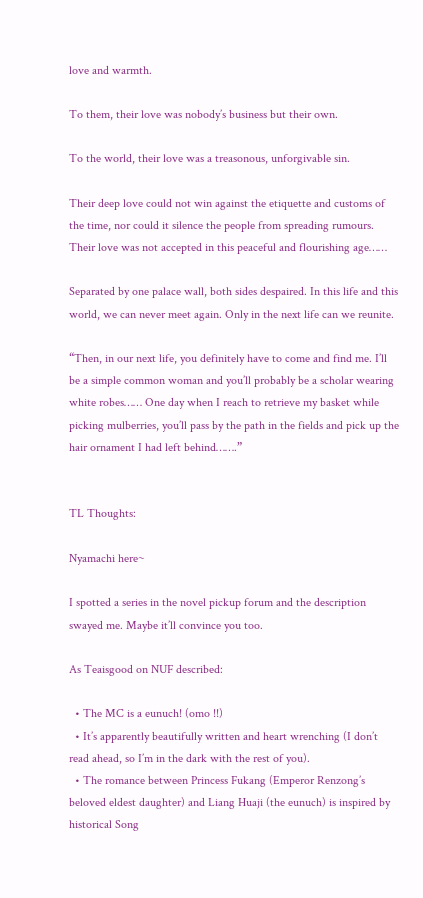love and warmth.

To them, their love was nobody’s business but their own.

To the world, their love was a treasonous, unforgivable sin.

Their deep love could not win against the etiquette and customs of the time, nor could it silence the people from spreading rumours. Their love was not accepted in this peaceful and flourishing age……

Separated by one palace wall, both sides despaired. In this life and this world, we can never meet again. Only in the next life can we reunite.

“Then, in our next life, you definitely have to come and find me. I’ll be a simple common woman and you’ll probably be a scholar wearing white robes…… One day when I reach to retrieve my basket while picking mulberries, you’ll pass by the path in the fields and pick up the hair ornament I had left behind…….”


TL Thoughts:

Nyamachi here~

I spotted a series in the novel pickup forum and the description swayed me. Maybe it’ll convince you too.

As Teaisgood on NUF described:

  • The MC is a eunuch! (omo !!)
  • It’s apparently beautifully written and heart wrenching (I don’t read ahead, so I’m in the dark with the rest of you).
  • The romance between Princess Fukang (Emperor Renzong’s beloved eldest daughter) and Liang Huaji (the eunuch) is inspired by historical Song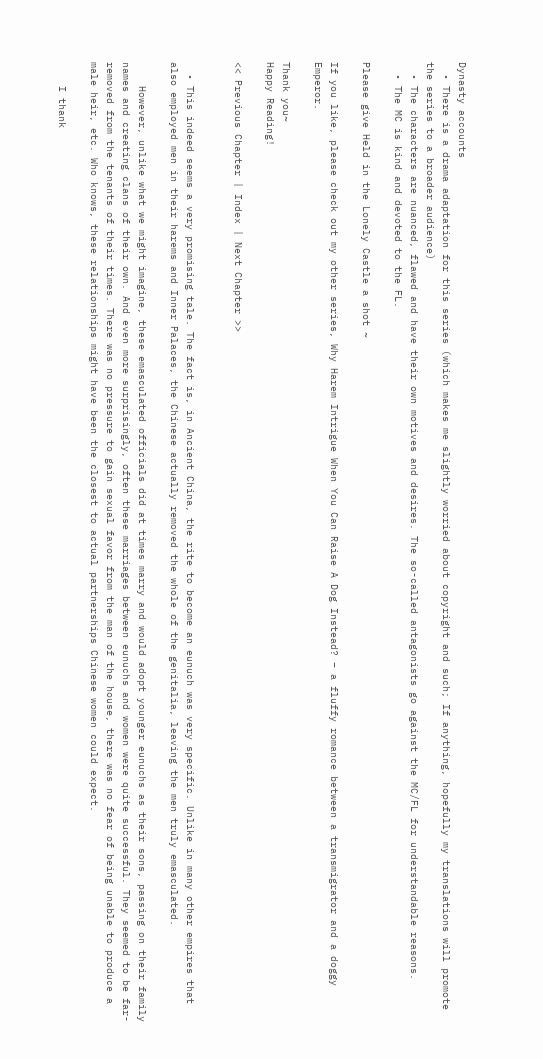Dynasty accounts
  • There is a drama adaptation for this series (which makes me slightly worried about copyright and such; If anything, hopefully my translations will promote the series to a broader audience)
  • The characters are nuanced, flawed and have their own motives and desires. The so-called antagonists go against the MC/FL for understandable reasons.
  • The MC is kind and devoted to the FL.

Please give Held in the Lonely Castle a shot ~

If you like, please check out my other series, Why Harem Intrigue When You Can Raise A Dog Instead? – a fluffy romance between a transmigrator and a doggy Emperor.

Thank you~
Happy Reading!

<< Previous Chapter | Index | Next Chapter >>


  • This indeed seems a very promising tale. The fact is, in Ancient China, the rite to become an eunuch was very specific. Unlike in many other empires that also employed men in their harems and Inner Palaces, the Chinese actually removed the whole of the genitalia, leaving the men truly emasculated.

    However, unlike what we might imagine, these emasculated officials did at times marry and would adopt younger eunuchs as their sons, passing on their family names and creating clans of their own. And even more surprisingly, often these marriages between eunuchs and women were quite successful. They seemed to be far-removed from the tenants of their times. There was no pressure to gain sexual favor from the man of the house, there was no fear of being unable to produce a male heir, etc. Who knows, these relationships might have been the closest to actual partnerships Chinese women could expect.

    I thank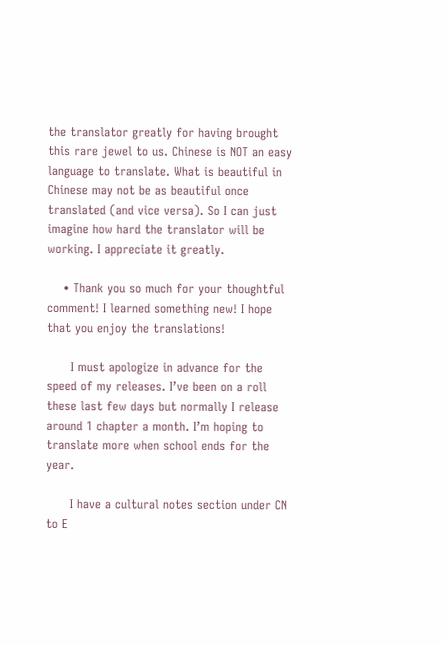the translator greatly for having brought this rare jewel to us. Chinese is NOT an easy language to translate. What is beautiful in Chinese may not be as beautiful once translated (and vice versa). So I can just imagine how hard the translator will be working. I appreciate it greatly.

    • Thank you so much for your thoughtful comment! I learned something new! I hope that you enjoy the translations!

      I must apologize in advance for the speed of my releases. I’ve been on a roll these last few days but normally I release around 1 chapter a month. I’m hoping to translate more when school ends for the year.

      I have a cultural notes section under CN to E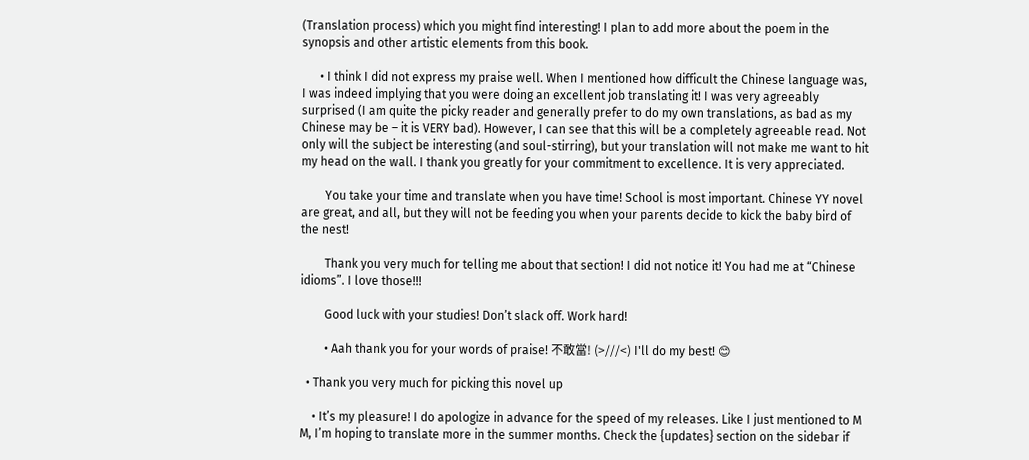(Translation process) which you might find interesting! I plan to add more about the poem in the synopsis and other artistic elements from this book.

      • I think I did not express my praise well. When I mentioned how difficult the Chinese language was, I was indeed implying that you were doing an excellent job translating it! I was very agreeably surprised (I am quite the picky reader and generally prefer to do my own translations, as bad as my Chinese may be – it is VERY bad). However, I can see that this will be a completely agreeable read. Not only will the subject be interesting (and soul-stirring), but your translation will not make me want to hit my head on the wall. I thank you greatly for your commitment to excellence. It is very appreciated.

        You take your time and translate when you have time! School is most important. Chinese YY novel are great, and all, but they will not be feeding you when your parents decide to kick the baby bird of the nest!

        Thank you very much for telling me about that section! I did not notice it! You had me at “Chinese idioms”. I love those!!!

        Good luck with your studies! Don’t slack off. Work hard!

        • Aah thank you for your words of praise! 不敢當! (>///<) I'll do my best! 😊

  • Thank you very much for picking this novel up

    • It’s my pleasure! I do apologize in advance for the speed of my releases. Like I just mentioned to M M, I’m hoping to translate more in the summer months. Check the {updates} section on the sidebar if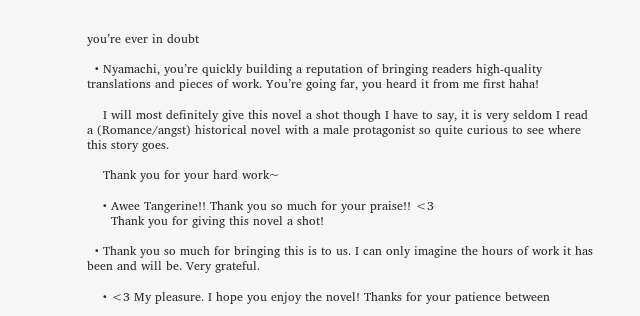you’re ever in doubt

  • Nyamachi, you’re quickly building a reputation of bringing readers high-quality translations and pieces of work. You’re going far, you heard it from me first haha!

    I will most definitely give this novel a shot though I have to say, it is very seldom I read a (Romance/angst) historical novel with a male protagonist so quite curious to see where this story goes.

    Thank you for your hard work~

    • Awee Tangerine!! Thank you so much for your praise!! <3
      Thank you for giving this novel a shot!

  • Thank you so much for bringing this is to us. I can only imagine the hours of work it has been and will be. Very grateful.

    • <3 My pleasure. I hope you enjoy the novel! Thanks for your patience between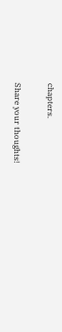chapters.

Share your thoughts!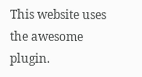This website uses the awesome plugin.